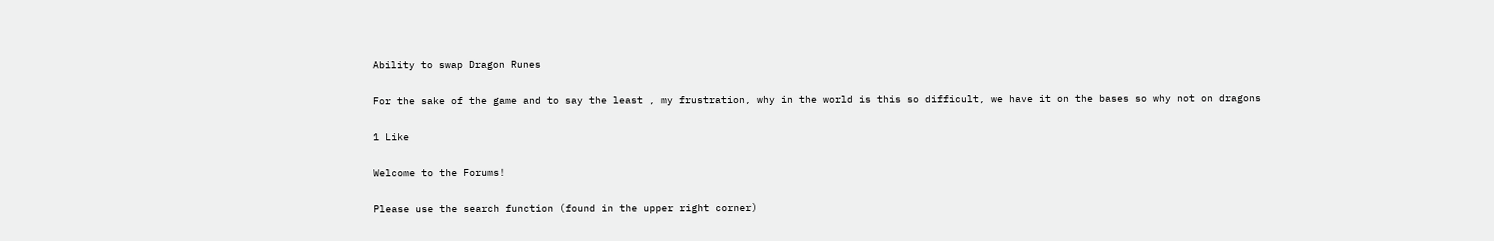Ability to swap Dragon Runes

For the sake of the game and to say the least , my frustration, why in the world is this so difficult, we have it on the bases so why not on dragons

1 Like

Welcome to the Forums!

Please use the search function (found in the upper right corner)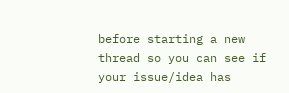before starting a new thread so you can see if your issue/idea has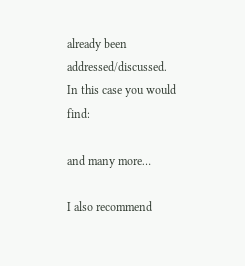already been addressed/discussed.
In this case you would find:

and many more…

I also recommend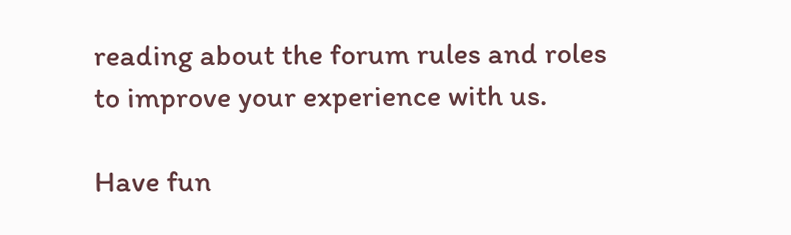reading about the forum rules and roles to improve your experience with us.

Have fun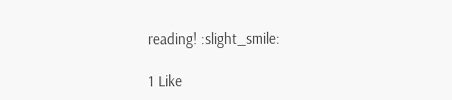reading! :slight_smile:

1 Like